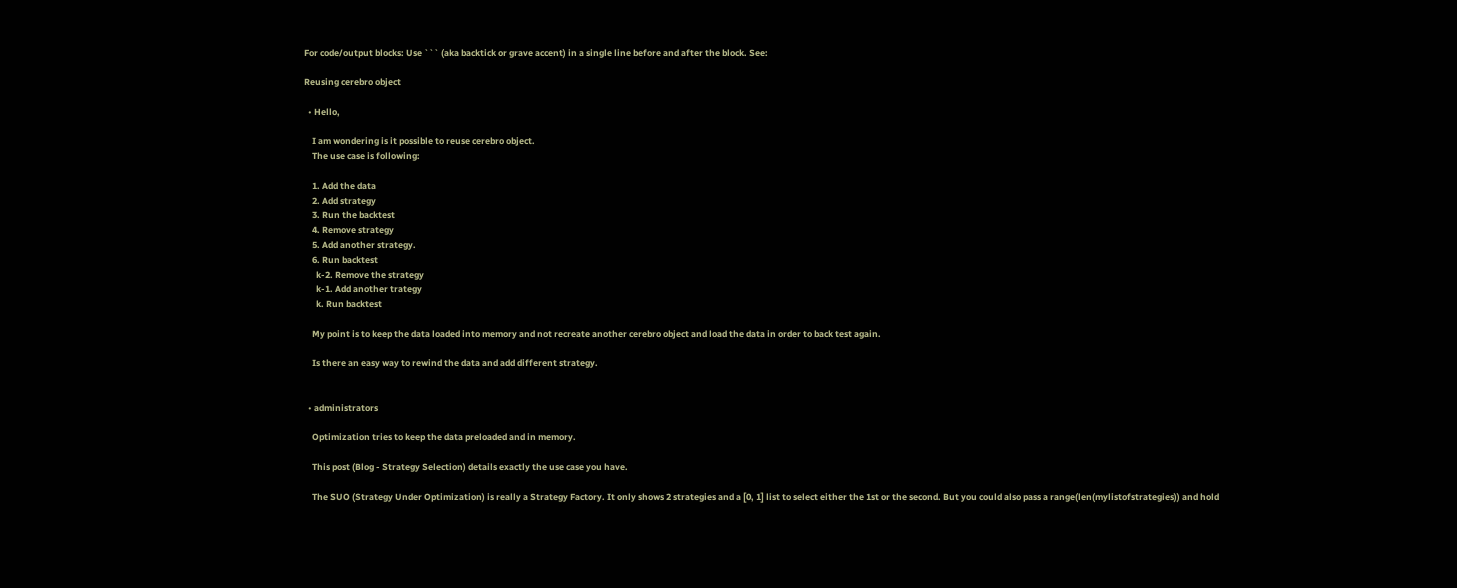For code/output blocks: Use ``` (aka backtick or grave accent) in a single line before and after the block. See:

Reusing cerebro object

  • Hello,

    I am wondering is it possible to reuse cerebro object.
    The use case is following:

    1. Add the data
    2. Add strategy
    3. Run the backtest
    4. Remove strategy
    5. Add another strategy.
    6. Run backtest
      k-2. Remove the strategy
      k-1. Add another trategy
      k. Run backtest

    My point is to keep the data loaded into memory and not recreate another cerebro object and load the data in order to back test again.

    Is there an easy way to rewind the data and add different strategy.


  • administrators

    Optimization tries to keep the data preloaded and in memory.

    This post (Blog - Strategy Selection) details exactly the use case you have.

    The SUO (Strategy Under Optimization) is really a Strategy Factory. It only shows 2 strategies and a [0, 1] list to select either the 1st or the second. But you could also pass a range(len(mylistofstrategies)) and hold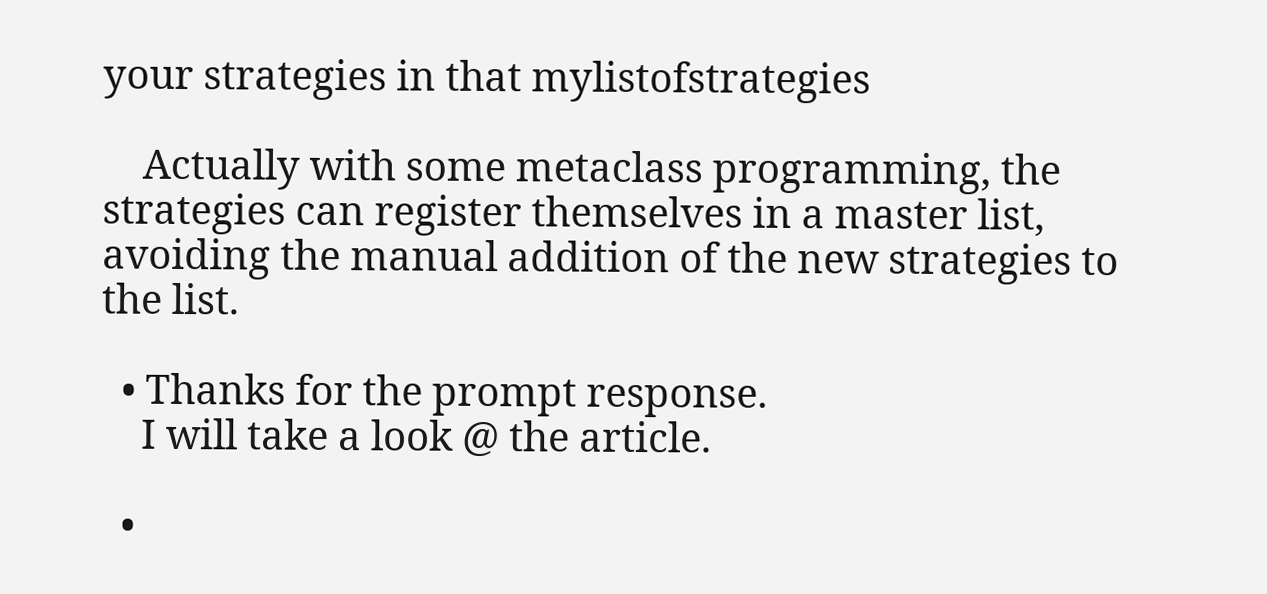your strategies in that mylistofstrategies

    Actually with some metaclass programming, the strategies can register themselves in a master list, avoiding the manual addition of the new strategies to the list.

  • Thanks for the prompt response.
    I will take a look @ the article.

  •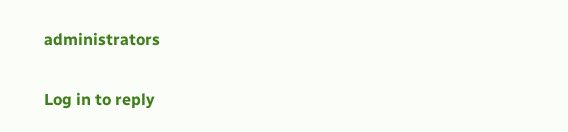administrators

Log in to reply